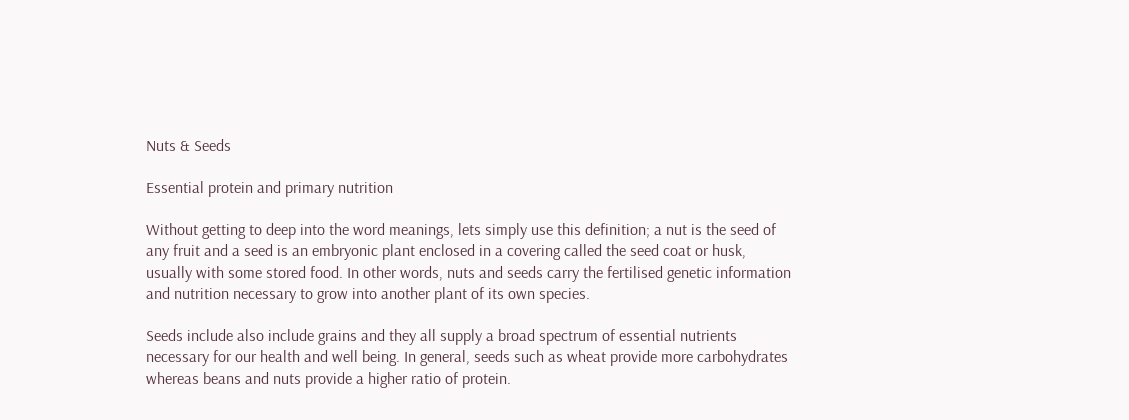Nuts & Seeds

Essential protein and primary nutrition

Without getting to deep into the word meanings, lets simply use this definition; a nut is the seed of any fruit and a seed is an embryonic plant enclosed in a covering called the seed coat or husk, usually with some stored food. In other words, nuts and seeds carry the fertilised genetic information and nutrition necessary to grow into another plant of its own species.

Seeds include also include grains and they all supply a broad spectrum of essential nutrients necessary for our health and well being. In general, seeds such as wheat provide more carbohydrates whereas beans and nuts provide a higher ratio of protein.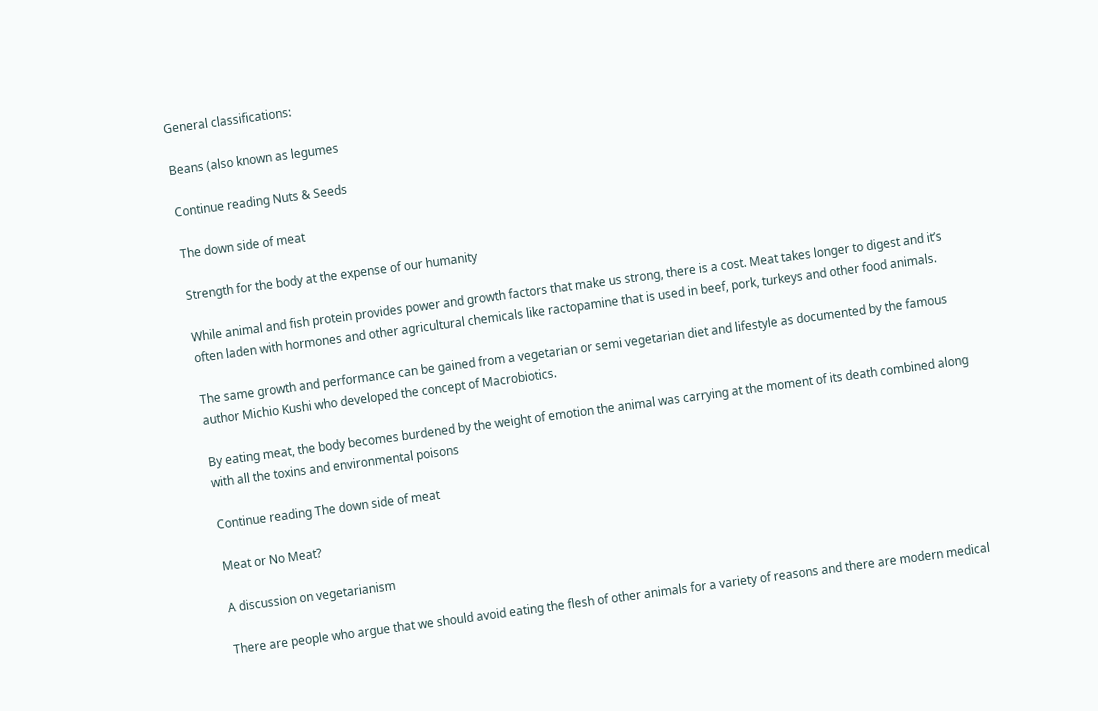General classifications:

Beans (also known as legumes

Continue reading Nuts & Seeds

The down side of meat

Strength for the body at the expense of our humanity

While animal and fish protein provides power and growth factors that make us strong, there is a cost. Meat takes longer to digest and it’s often laden with hormones and other agricultural chemicals like ractopamine that is used in beef, pork, turkeys and other food animals.

The same growth and performance can be gained from a vegetarian or semi vegetarian diet and lifestyle as documented by the famous author Michio Kushi who developed the concept of Macrobiotics.

By eating meat, the body becomes burdened by the weight of emotion the animal was carrying at the moment of its death combined along with all the toxins and environmental poisons

Continue reading The down side of meat

Meat or No Meat?

A discussion on vegetarianism

There are people who argue that we should avoid eating the flesh of other animals for a variety of reasons and there are modern medical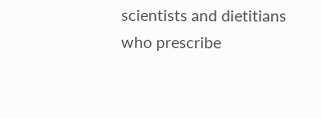scientists and dietitians who prescribe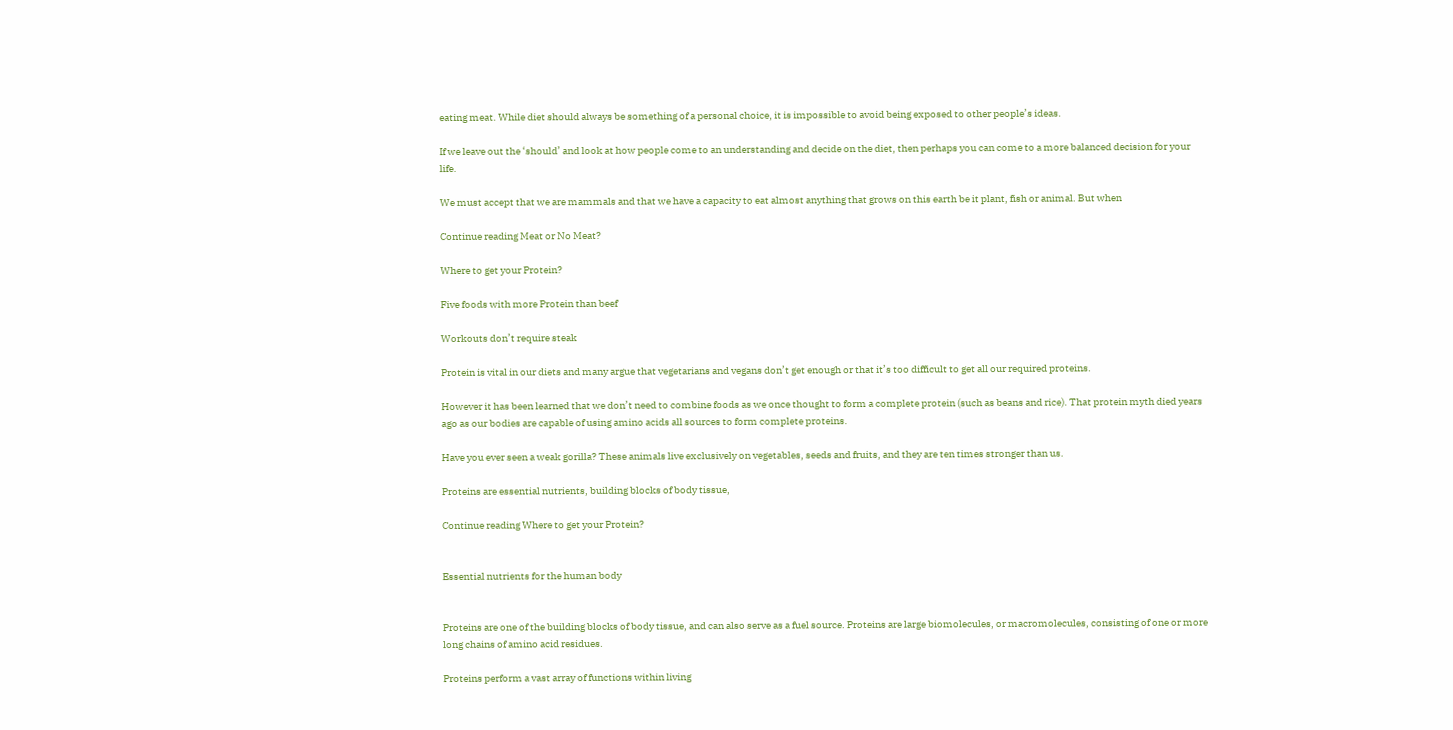eating meat. While diet should always be something of a personal choice, it is impossible to avoid being exposed to other people’s ideas.

If we leave out the ‘should’ and look at how people come to an understanding and decide on the diet, then perhaps you can come to a more balanced decision for your life.

We must accept that we are mammals and that we have a capacity to eat almost anything that grows on this earth be it plant, fish or animal. But when

Continue reading Meat or No Meat?

Where to get your Protein?

Five foods with more Protein than beef

Workouts don’t require steak

Protein is vital in our diets and many argue that vegetarians and vegans don’t get enough or that it’s too difficult to get all our required proteins.

However it has been learned that we don’t need to combine foods as we once thought to form a complete protein (such as beans and rice). That protein myth died years ago as our bodies are capable of using amino acids all sources to form complete proteins.

Have you ever seen a weak gorilla? These animals live exclusively on vegetables, seeds and fruits, and they are ten times stronger than us.

Proteins are essential nutrients, building blocks of body tissue,

Continue reading Where to get your Protein?


Essential nutrients for the human body


Proteins are one of the building blocks of body tissue, and can also serve as a fuel source. Proteins are large biomolecules, or macromolecules, consisting of one or more long chains of amino acid residues.

Proteins perform a vast array of functions within living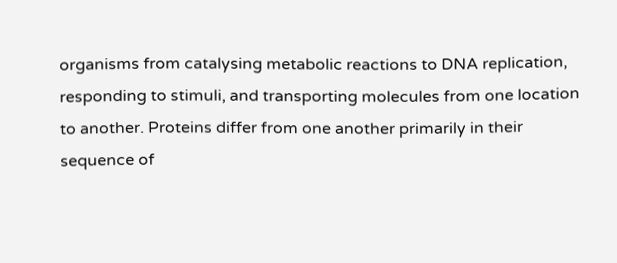organisms from catalysing metabolic reactions to DNA replication, responding to stimuli, and transporting molecules from one location to another. Proteins differ from one another primarily in their sequence of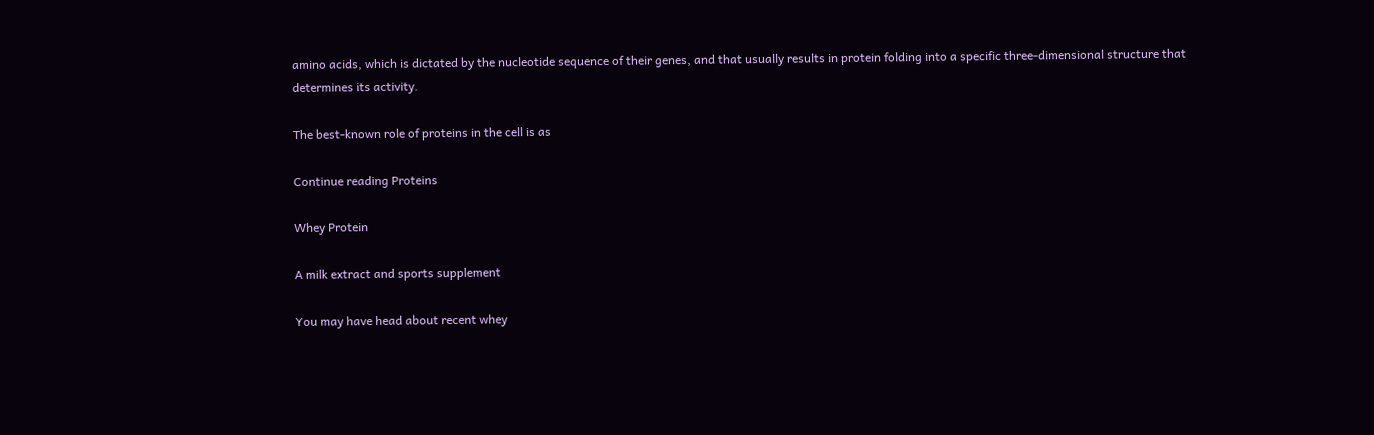amino acids, which is dictated by the nucleotide sequence of their genes, and that usually results in protein folding into a specific three-dimensional structure that determines its activity.

The best-known role of proteins in the cell is as

Continue reading Proteins

Whey Protein

A milk extract and sports supplement

You may have head about recent whey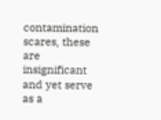contamination scares, these are insignificant and yet serve as a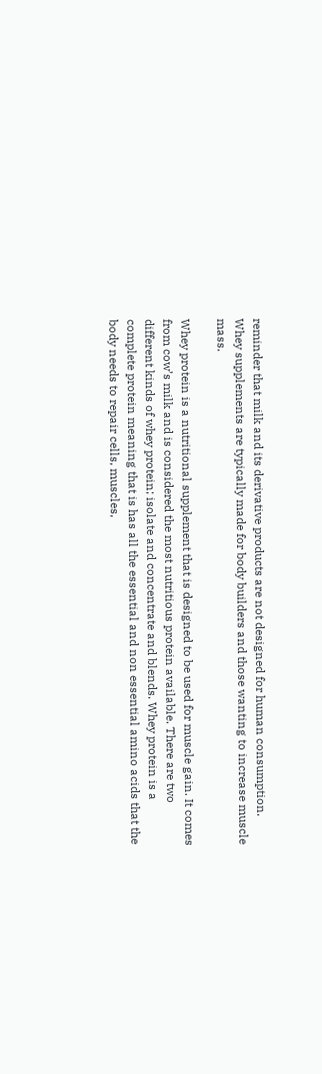reminder that milk and its derivative products are not designed for human consumption. Whey supplements are typically made for body builders and those wanting to increase muscle mass.

Whey protein is a nutritional supplement that is designed to be used for muscle gain. It comes from cow’s milk and is considered the most nutritious protein available. There are two different kinds of whey protein; isolate and concentrate and blends. Whey protein is a complete protein meaning that is has all the essential and non essential amino acids that the body needs to repair cells, muscles,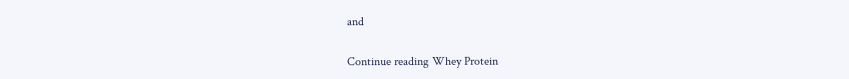and

Continue reading Whey Protein